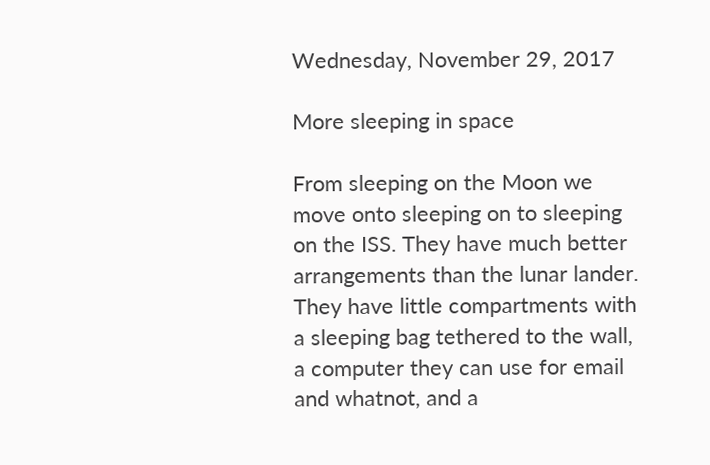Wednesday, November 29, 2017

More sleeping in space

From sleeping on the Moon we move onto sleeping on to sleeping on the ISS. They have much better arrangements than the lunar lander. They have little compartments with a sleeping bag tethered to the wall, a computer they can use for email and whatnot, and a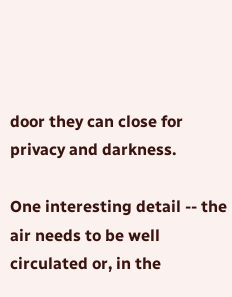door they can close for privacy and darkness.

One interesting detail -- the air needs to be well circulated or, in the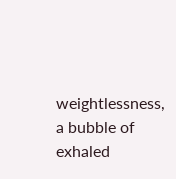weightlessness, a bubble of exhaled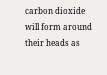carbon dioxide will form around their heads as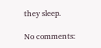they sleep.

No comments: